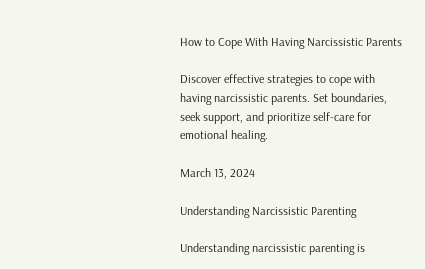How to Cope With Having Narcissistic Parents

Discover effective strategies to cope with having narcissistic parents. Set boundaries, seek support, and prioritize self-care for emotional healing.

March 13, 2024

Understanding Narcissistic Parenting

Understanding narcissistic parenting is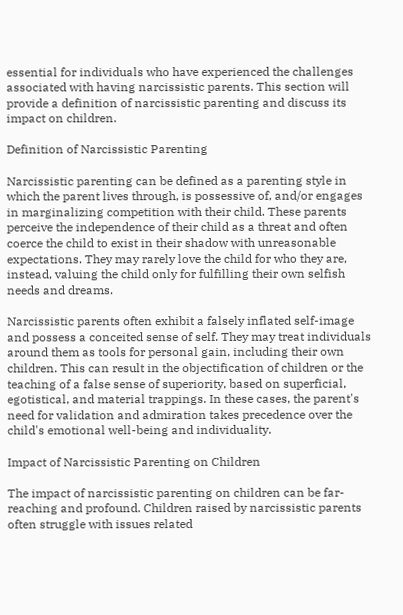essential for individuals who have experienced the challenges associated with having narcissistic parents. This section will provide a definition of narcissistic parenting and discuss its impact on children.

Definition of Narcissistic Parenting

Narcissistic parenting can be defined as a parenting style in which the parent lives through, is possessive of, and/or engages in marginalizing competition with their child. These parents perceive the independence of their child as a threat and often coerce the child to exist in their shadow with unreasonable expectations. They may rarely love the child for who they are, instead, valuing the child only for fulfilling their own selfish needs and dreams.

Narcissistic parents often exhibit a falsely inflated self-image and possess a conceited sense of self. They may treat individuals around them as tools for personal gain, including their own children. This can result in the objectification of children or the teaching of a false sense of superiority, based on superficial, egotistical, and material trappings. In these cases, the parent's need for validation and admiration takes precedence over the child's emotional well-being and individuality.

Impact of Narcissistic Parenting on Children

The impact of narcissistic parenting on children can be far-reaching and profound. Children raised by narcissistic parents often struggle with issues related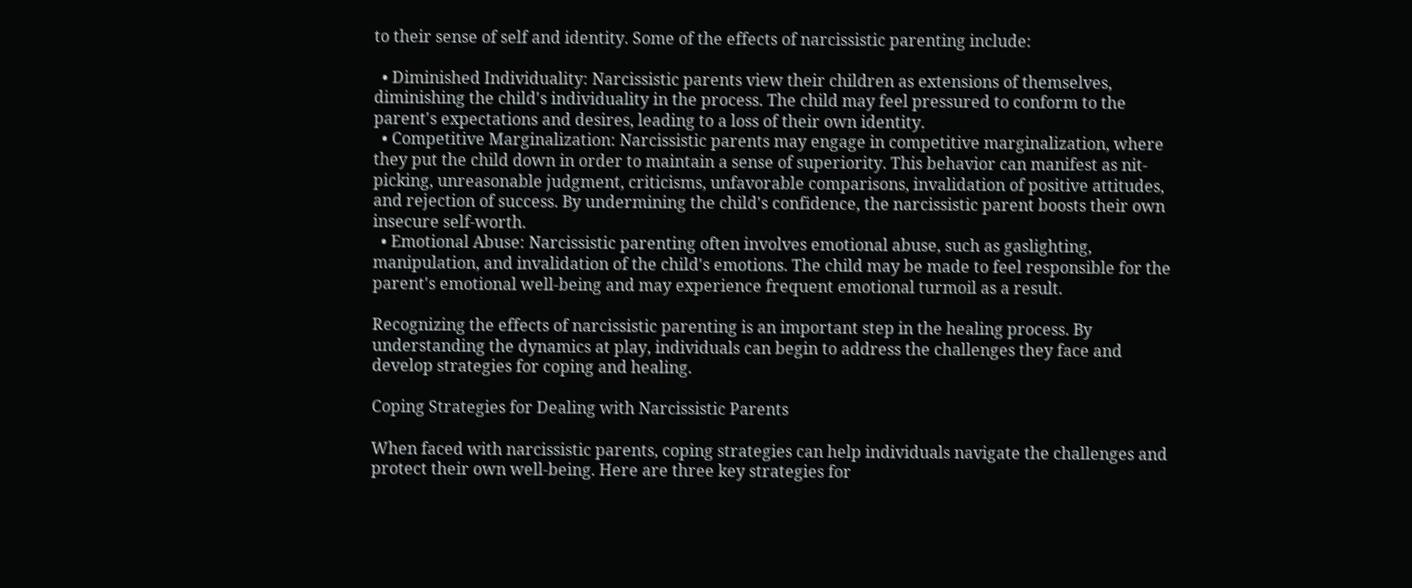to their sense of self and identity. Some of the effects of narcissistic parenting include:

  • Diminished Individuality: Narcissistic parents view their children as extensions of themselves, diminishing the child's individuality in the process. The child may feel pressured to conform to the parent's expectations and desires, leading to a loss of their own identity.
  • Competitive Marginalization: Narcissistic parents may engage in competitive marginalization, where they put the child down in order to maintain a sense of superiority. This behavior can manifest as nit-picking, unreasonable judgment, criticisms, unfavorable comparisons, invalidation of positive attitudes, and rejection of success. By undermining the child's confidence, the narcissistic parent boosts their own insecure self-worth.
  • Emotional Abuse: Narcissistic parenting often involves emotional abuse, such as gaslighting, manipulation, and invalidation of the child's emotions. The child may be made to feel responsible for the parent's emotional well-being and may experience frequent emotional turmoil as a result.

Recognizing the effects of narcissistic parenting is an important step in the healing process. By understanding the dynamics at play, individuals can begin to address the challenges they face and develop strategies for coping and healing.

Coping Strategies for Dealing with Narcissistic Parents

When faced with narcissistic parents, coping strategies can help individuals navigate the challenges and protect their own well-being. Here are three key strategies for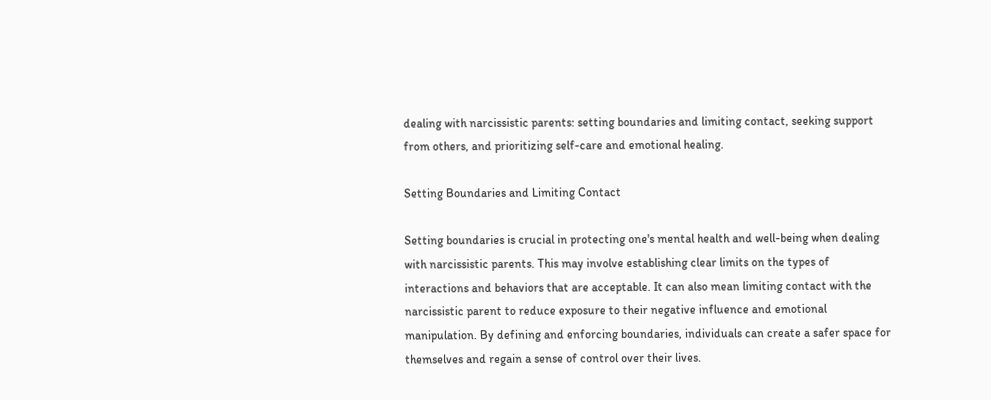dealing with narcissistic parents: setting boundaries and limiting contact, seeking support from others, and prioritizing self-care and emotional healing.

Setting Boundaries and Limiting Contact

Setting boundaries is crucial in protecting one's mental health and well-being when dealing with narcissistic parents. This may involve establishing clear limits on the types of interactions and behaviors that are acceptable. It can also mean limiting contact with the narcissistic parent to reduce exposure to their negative influence and emotional manipulation. By defining and enforcing boundaries, individuals can create a safer space for themselves and regain a sense of control over their lives.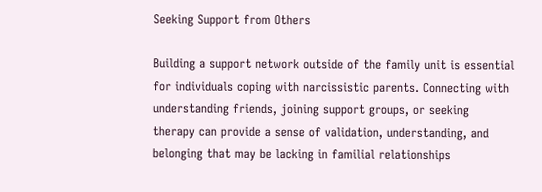Seeking Support from Others

Building a support network outside of the family unit is essential for individuals coping with narcissistic parents. Connecting with understanding friends, joining support groups, or seeking therapy can provide a sense of validation, understanding, and belonging that may be lacking in familial relationships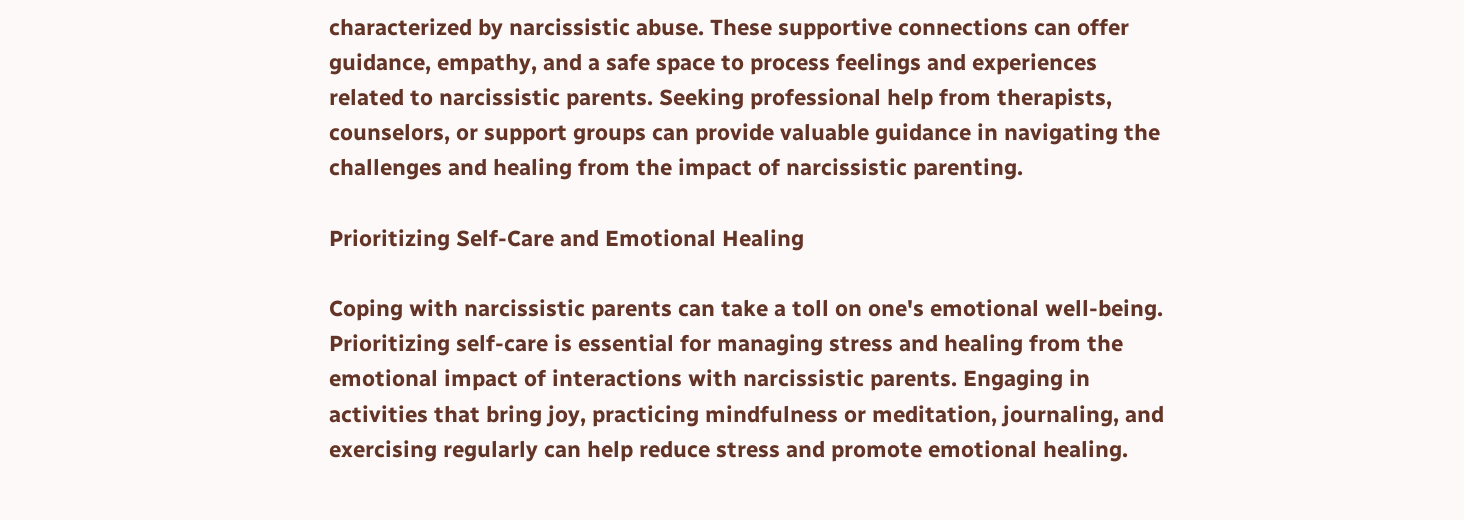characterized by narcissistic abuse. These supportive connections can offer guidance, empathy, and a safe space to process feelings and experiences related to narcissistic parents. Seeking professional help from therapists, counselors, or support groups can provide valuable guidance in navigating the challenges and healing from the impact of narcissistic parenting.

Prioritizing Self-Care and Emotional Healing

Coping with narcissistic parents can take a toll on one's emotional well-being. Prioritizing self-care is essential for managing stress and healing from the emotional impact of interactions with narcissistic parents. Engaging in activities that bring joy, practicing mindfulness or meditation, journaling, and exercising regularly can help reduce stress and promote emotional healing.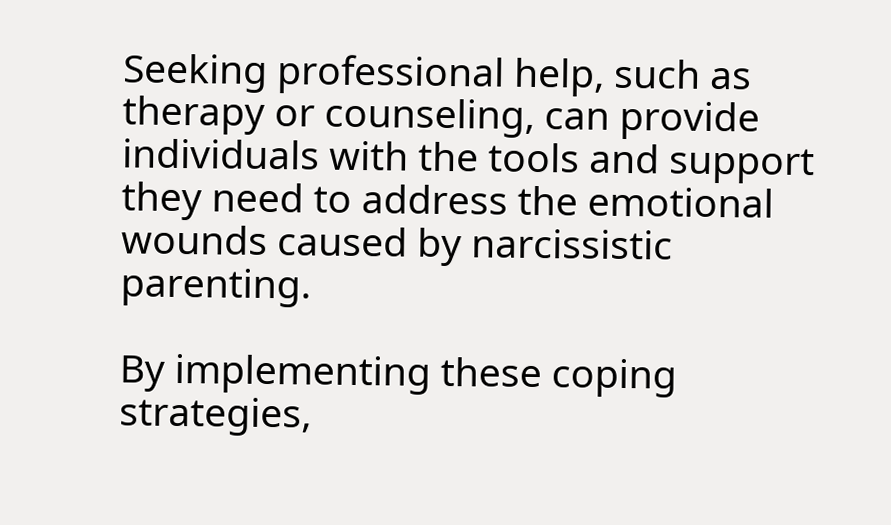Seeking professional help, such as therapy or counseling, can provide individuals with the tools and support they need to address the emotional wounds caused by narcissistic parenting.

By implementing these coping strategies,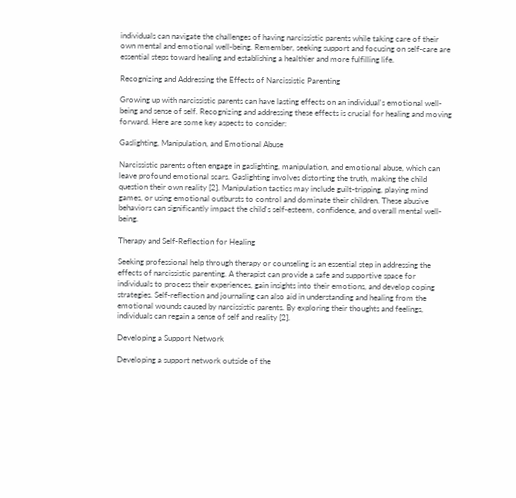individuals can navigate the challenges of having narcissistic parents while taking care of their own mental and emotional well-being. Remember, seeking support and focusing on self-care are essential steps toward healing and establishing a healthier and more fulfilling life.

Recognizing and Addressing the Effects of Narcissistic Parenting

Growing up with narcissistic parents can have lasting effects on an individual's emotional well-being and sense of self. Recognizing and addressing these effects is crucial for healing and moving forward. Here are some key aspects to consider:

Gaslighting, Manipulation, and Emotional Abuse

Narcissistic parents often engage in gaslighting, manipulation, and emotional abuse, which can leave profound emotional scars. Gaslighting involves distorting the truth, making the child question their own reality [2]. Manipulation tactics may include guilt-tripping, playing mind games, or using emotional outbursts to control and dominate their children. These abusive behaviors can significantly impact the child's self-esteem, confidence, and overall mental well-being.

Therapy and Self-Reflection for Healing

Seeking professional help through therapy or counseling is an essential step in addressing the effects of narcissistic parenting. A therapist can provide a safe and supportive space for individuals to process their experiences, gain insights into their emotions, and develop coping strategies. Self-reflection and journaling can also aid in understanding and healing from the emotional wounds caused by narcissistic parents. By exploring their thoughts and feelings, individuals can regain a sense of self and reality [2].

Developing a Support Network

Developing a support network outside of the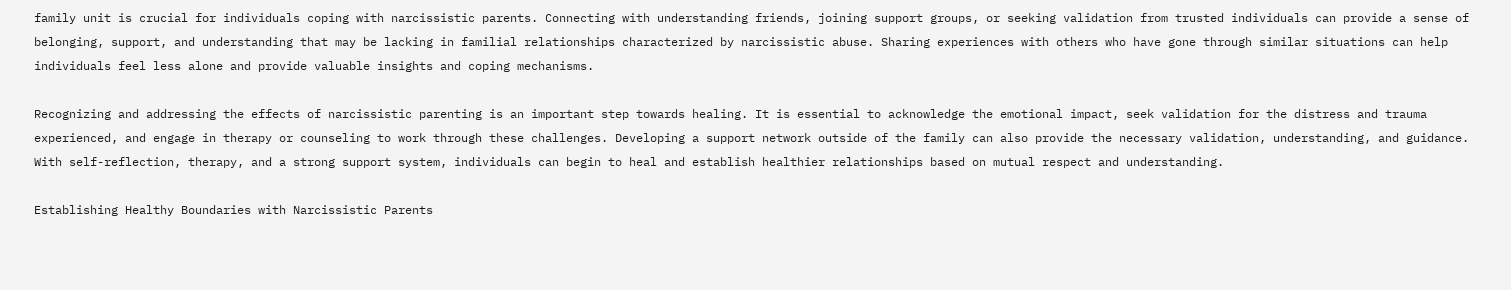family unit is crucial for individuals coping with narcissistic parents. Connecting with understanding friends, joining support groups, or seeking validation from trusted individuals can provide a sense of belonging, support, and understanding that may be lacking in familial relationships characterized by narcissistic abuse. Sharing experiences with others who have gone through similar situations can help individuals feel less alone and provide valuable insights and coping mechanisms.

Recognizing and addressing the effects of narcissistic parenting is an important step towards healing. It is essential to acknowledge the emotional impact, seek validation for the distress and trauma experienced, and engage in therapy or counseling to work through these challenges. Developing a support network outside of the family can also provide the necessary validation, understanding, and guidance. With self-reflection, therapy, and a strong support system, individuals can begin to heal and establish healthier relationships based on mutual respect and understanding.

Establishing Healthy Boundaries with Narcissistic Parents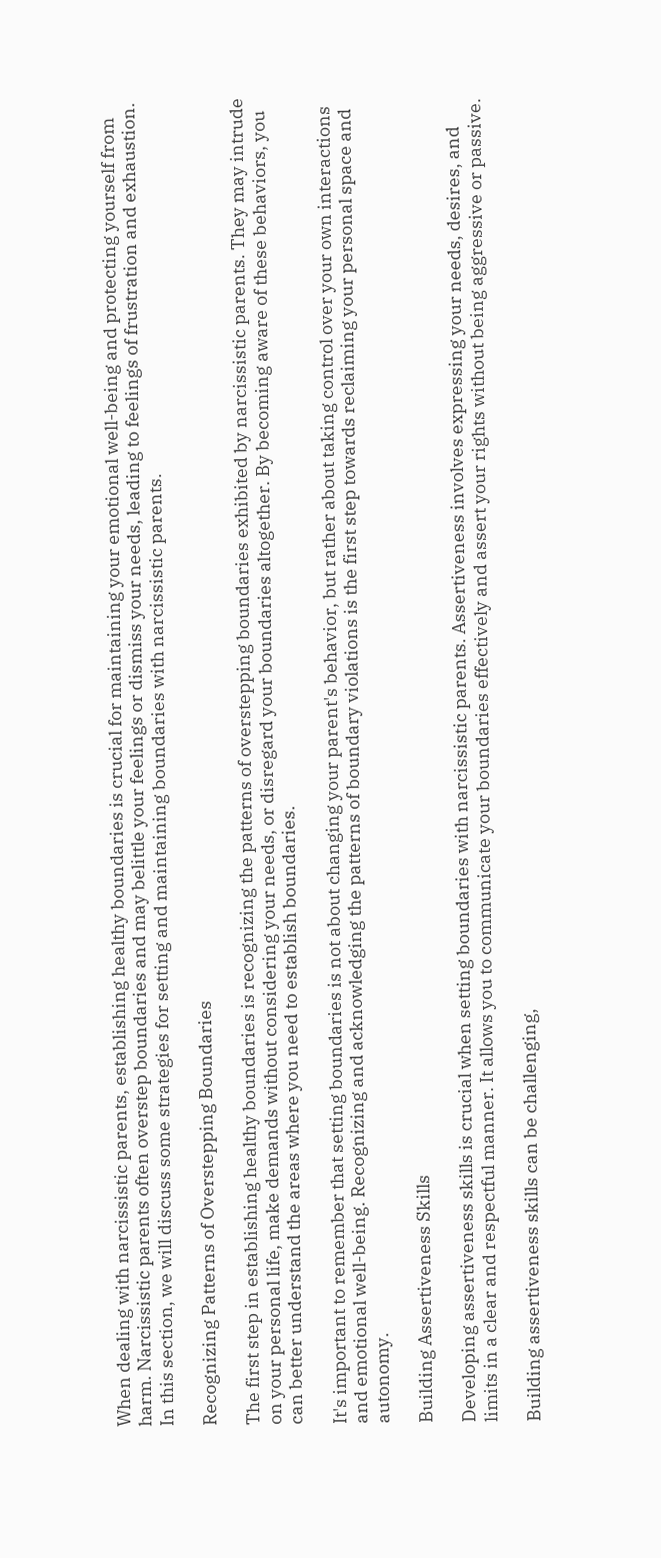When dealing with narcissistic parents, establishing healthy boundaries is crucial for maintaining your emotional well-being and protecting yourself from harm. Narcissistic parents often overstep boundaries and may belittle your feelings or dismiss your needs, leading to feelings of frustration and exhaustion. In this section, we will discuss some strategies for setting and maintaining boundaries with narcissistic parents.

Recognizing Patterns of Overstepping Boundaries

The first step in establishing healthy boundaries is recognizing the patterns of overstepping boundaries exhibited by narcissistic parents. They may intrude on your personal life, make demands without considering your needs, or disregard your boundaries altogether. By becoming aware of these behaviors, you can better understand the areas where you need to establish boundaries.

It's important to remember that setting boundaries is not about changing your parent's behavior, but rather about taking control over your own interactions and emotional well-being. Recognizing and acknowledging the patterns of boundary violations is the first step towards reclaiming your personal space and autonomy.

Building Assertiveness Skills

Developing assertiveness skills is crucial when setting boundaries with narcissistic parents. Assertiveness involves expressing your needs, desires, and limits in a clear and respectful manner. It allows you to communicate your boundaries effectively and assert your rights without being aggressive or passive.

Building assertiveness skills can be challenging,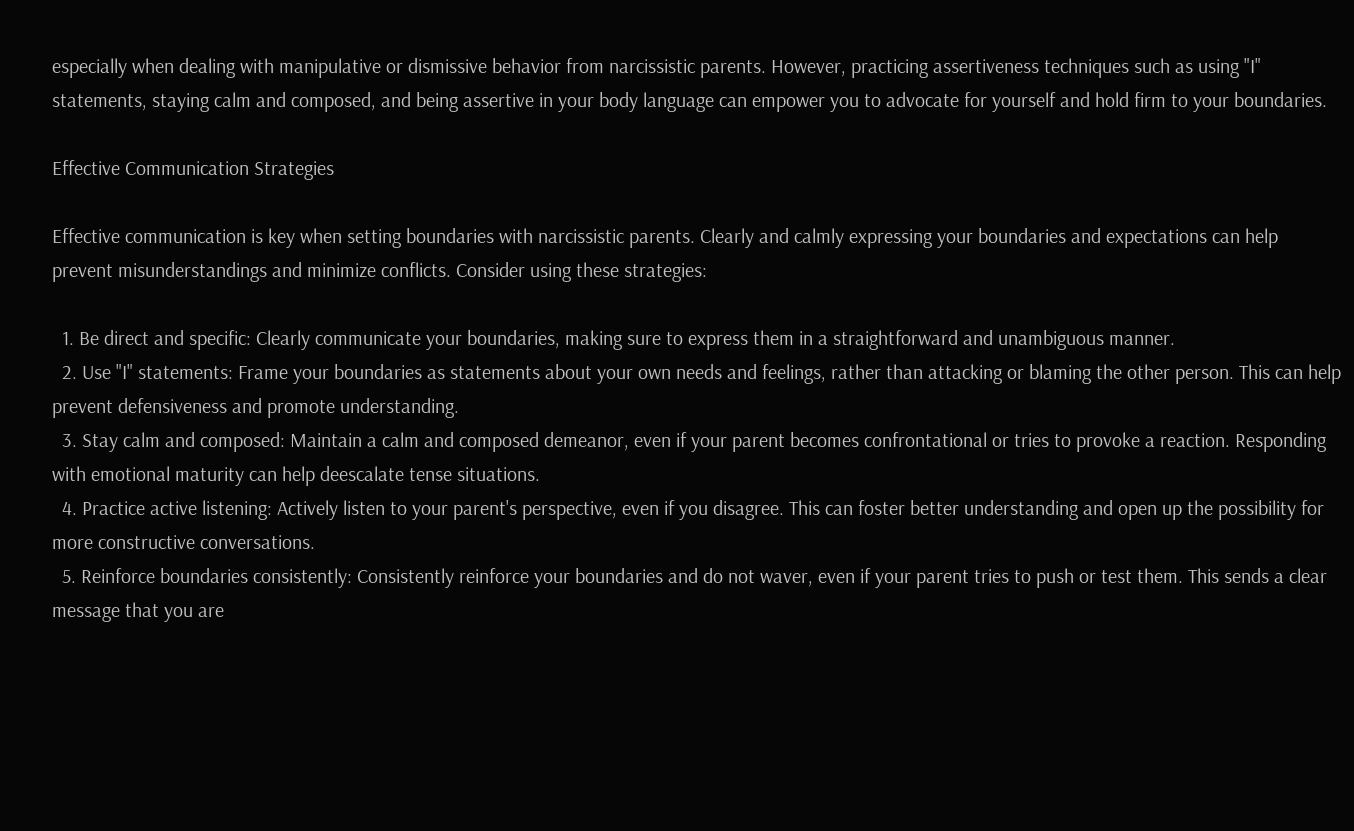especially when dealing with manipulative or dismissive behavior from narcissistic parents. However, practicing assertiveness techniques such as using "I" statements, staying calm and composed, and being assertive in your body language can empower you to advocate for yourself and hold firm to your boundaries.

Effective Communication Strategies

Effective communication is key when setting boundaries with narcissistic parents. Clearly and calmly expressing your boundaries and expectations can help prevent misunderstandings and minimize conflicts. Consider using these strategies:

  1. Be direct and specific: Clearly communicate your boundaries, making sure to express them in a straightforward and unambiguous manner.
  2. Use "I" statements: Frame your boundaries as statements about your own needs and feelings, rather than attacking or blaming the other person. This can help prevent defensiveness and promote understanding.
  3. Stay calm and composed: Maintain a calm and composed demeanor, even if your parent becomes confrontational or tries to provoke a reaction. Responding with emotional maturity can help deescalate tense situations.
  4. Practice active listening: Actively listen to your parent's perspective, even if you disagree. This can foster better understanding and open up the possibility for more constructive conversations.
  5. Reinforce boundaries consistently: Consistently reinforce your boundaries and do not waver, even if your parent tries to push or test them. This sends a clear message that you are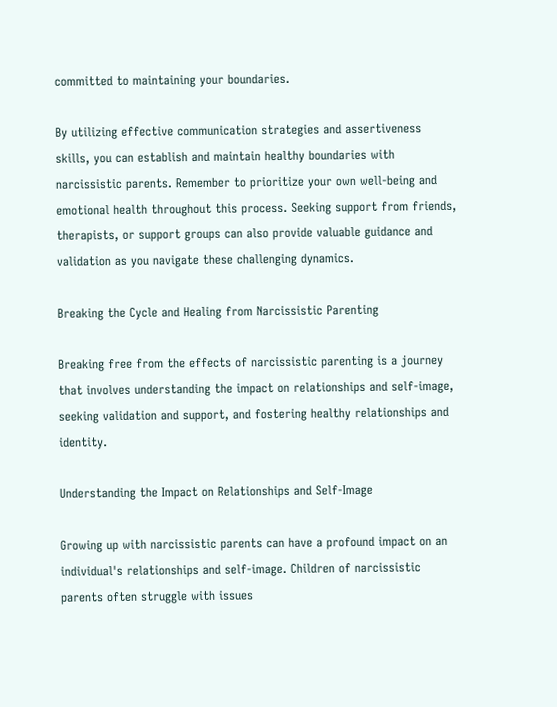committed to maintaining your boundaries.

By utilizing effective communication strategies and assertiveness skills, you can establish and maintain healthy boundaries with narcissistic parents. Remember to prioritize your own well-being and emotional health throughout this process. Seeking support from friends, therapists, or support groups can also provide valuable guidance and validation as you navigate these challenging dynamics.

Breaking the Cycle and Healing from Narcissistic Parenting

Breaking free from the effects of narcissistic parenting is a journey that involves understanding the impact on relationships and self-image, seeking validation and support, and fostering healthy relationships and identity.

Understanding the Impact on Relationships and Self-Image

Growing up with narcissistic parents can have a profound impact on an individual's relationships and self-image. Children of narcissistic parents often struggle with issues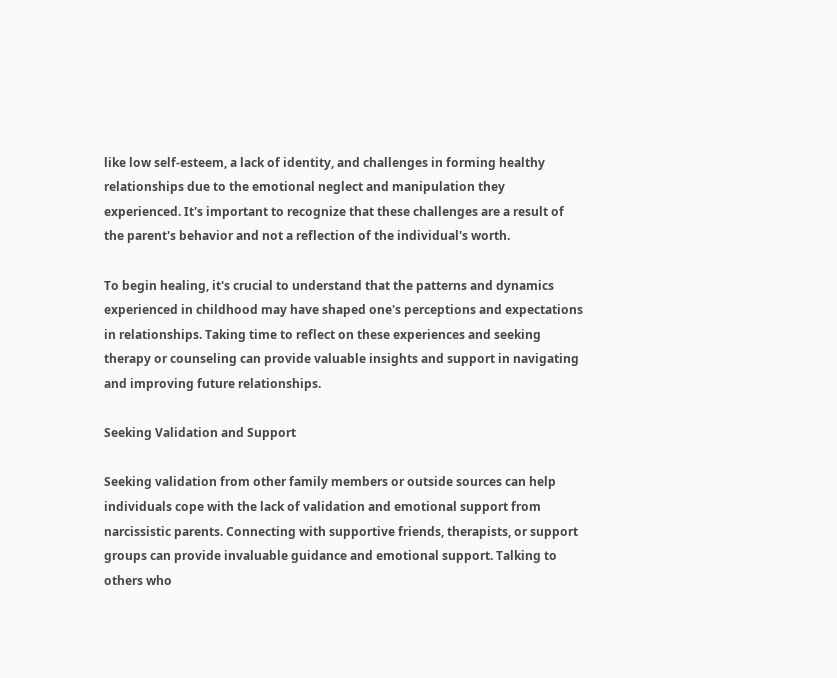like low self-esteem, a lack of identity, and challenges in forming healthy relationships due to the emotional neglect and manipulation they experienced. It's important to recognize that these challenges are a result of the parent's behavior and not a reflection of the individual's worth.

To begin healing, it's crucial to understand that the patterns and dynamics experienced in childhood may have shaped one's perceptions and expectations in relationships. Taking time to reflect on these experiences and seeking therapy or counseling can provide valuable insights and support in navigating and improving future relationships.

Seeking Validation and Support

Seeking validation from other family members or outside sources can help individuals cope with the lack of validation and emotional support from narcissistic parents. Connecting with supportive friends, therapists, or support groups can provide invaluable guidance and emotional support. Talking to others who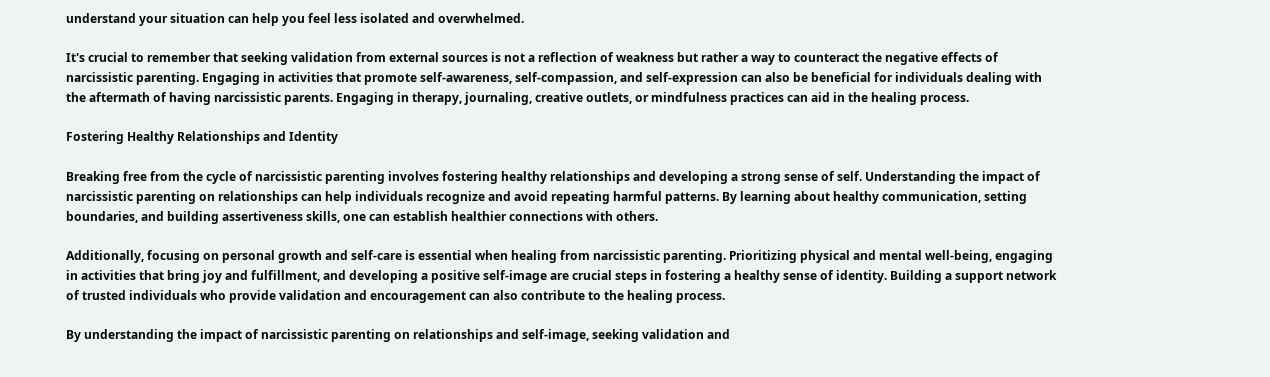understand your situation can help you feel less isolated and overwhelmed.

It's crucial to remember that seeking validation from external sources is not a reflection of weakness but rather a way to counteract the negative effects of narcissistic parenting. Engaging in activities that promote self-awareness, self-compassion, and self-expression can also be beneficial for individuals dealing with the aftermath of having narcissistic parents. Engaging in therapy, journaling, creative outlets, or mindfulness practices can aid in the healing process.

Fostering Healthy Relationships and Identity

Breaking free from the cycle of narcissistic parenting involves fostering healthy relationships and developing a strong sense of self. Understanding the impact of narcissistic parenting on relationships can help individuals recognize and avoid repeating harmful patterns. By learning about healthy communication, setting boundaries, and building assertiveness skills, one can establish healthier connections with others.

Additionally, focusing on personal growth and self-care is essential when healing from narcissistic parenting. Prioritizing physical and mental well-being, engaging in activities that bring joy and fulfillment, and developing a positive self-image are crucial steps in fostering a healthy sense of identity. Building a support network of trusted individuals who provide validation and encouragement can also contribute to the healing process.

By understanding the impact of narcissistic parenting on relationships and self-image, seeking validation and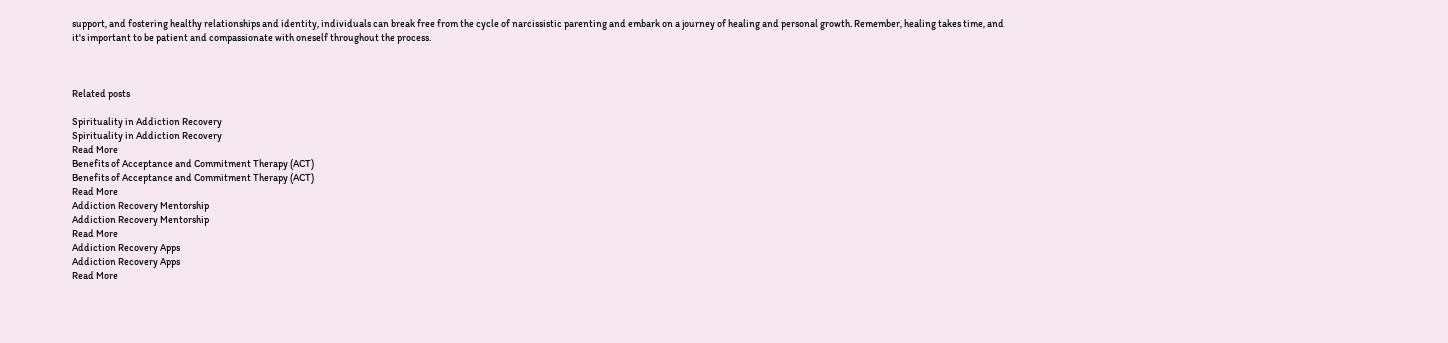support, and fostering healthy relationships and identity, individuals can break free from the cycle of narcissistic parenting and embark on a journey of healing and personal growth. Remember, healing takes time, and it's important to be patient and compassionate with oneself throughout the process.



Related posts

Spirituality in Addiction Recovery
Spirituality in Addiction Recovery
Read More
Benefits of Acceptance and Commitment Therapy (ACT)
Benefits of Acceptance and Commitment Therapy (ACT)
Read More
Addiction Recovery Mentorship
Addiction Recovery Mentorship
Read More
Addiction Recovery Apps
Addiction Recovery Apps
Read More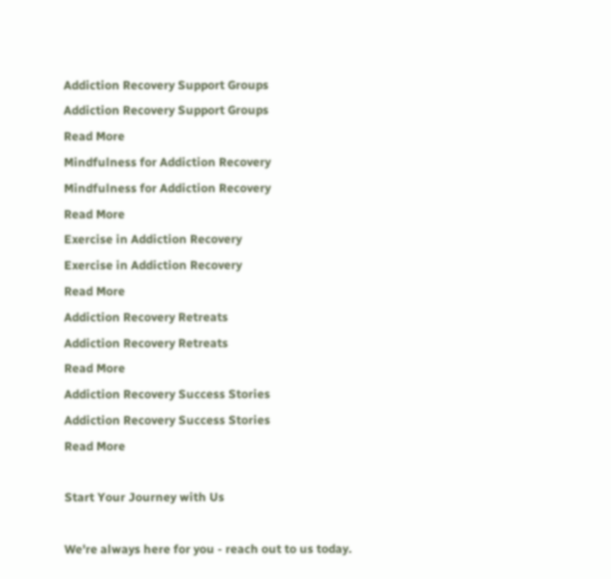Addiction Recovery Support Groups
Addiction Recovery Support Groups
Read More
Mindfulness for Addiction Recovery
Mindfulness for Addiction Recovery
Read More
Exercise in Addiction Recovery
Exercise in Addiction Recovery
Read More
Addiction Recovery Retreats
Addiction Recovery Retreats
Read More
Addiction Recovery Success Stories
Addiction Recovery Success Stories
Read More

Start Your Journey with Us

We're always here for you - reach out to us today.